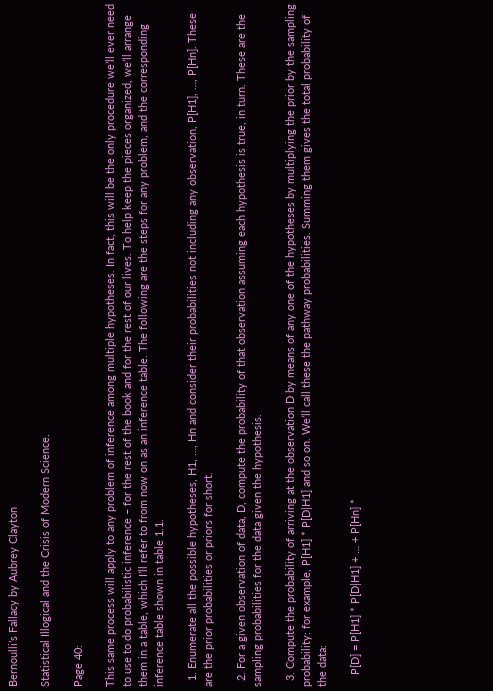Bernoulli’s Fallacy by Aubrey Clayton

Statistical Illogical and the Crisis of Modern Science.

Page 40:

This same process will apply to any problem of inference among multiple hypotheses. In fact, this will be the only procedure we’ll ever need to use to do probabilistic inference – for the rest of the book and for the rest of our lives. To help keep the pieces organized, we’ll arrange them in a table, which I’ll refer to from now on as an inference table. The following are the steps for any problem, and the corresponding inference table shown in table 1.1.

  1. Enumerate all the possible hypotheses, H1, …, Hn and consider their probabilities not including any observation, P[H1], …, P[Hn]. These are the prior probabilities or priors for short.

  2. For a given observation of data, D, compute the probability of that observation assuming each hypothesis is true, in turn. These are the sampling probabilities for the data given the hypothesis.

  3. Compute the probability of arriving at the observation D by means of any one of the hypotheses by multiplying the prior by the sampling probability: for example, P[H1] * P[D|H1] and so on. We’ll call these the pathway probabilities. Summing them gives the total probability of the data:

    P[D] = P[H1] * P[D|H1] + … + P[Hn] *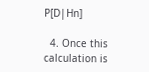P[D|Hn]

  4. Once this calculation is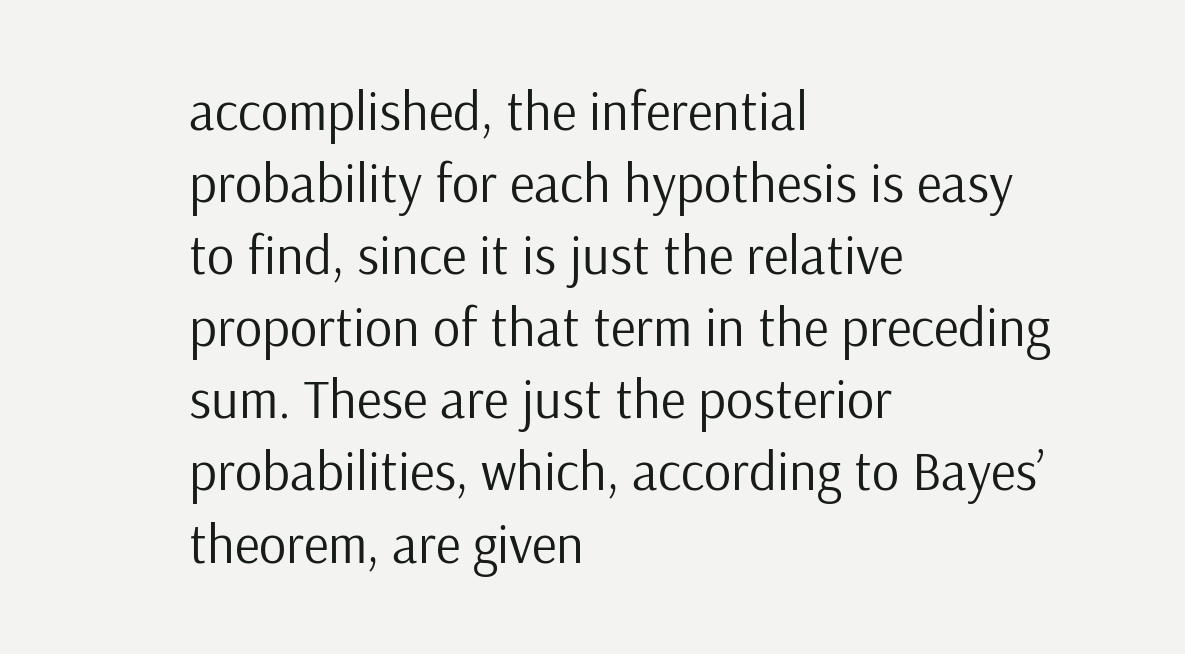accomplished, the inferential probability for each hypothesis is easy to find, since it is just the relative proportion of that term in the preceding sum. These are just the posterior probabilities, which, according to Bayes’ theorem, are given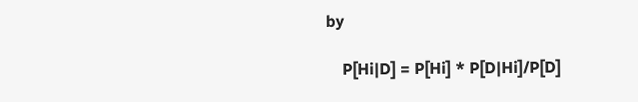by

    P[Hi|D] = P[Hi] * P[D|Hi]/P[D]